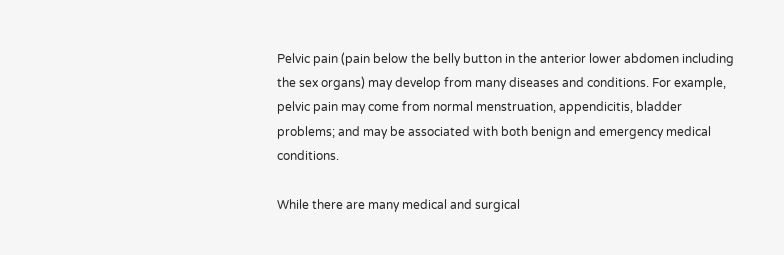Pelvic pain (pain below the belly button in the anterior lower abdomen including the sex organs) may develop from many diseases and conditions. For example, pelvic pain may come from normal menstruation, appendicitis, bladder problems; and may be associated with both benign and emergency medical conditions.

While there are many medical and surgical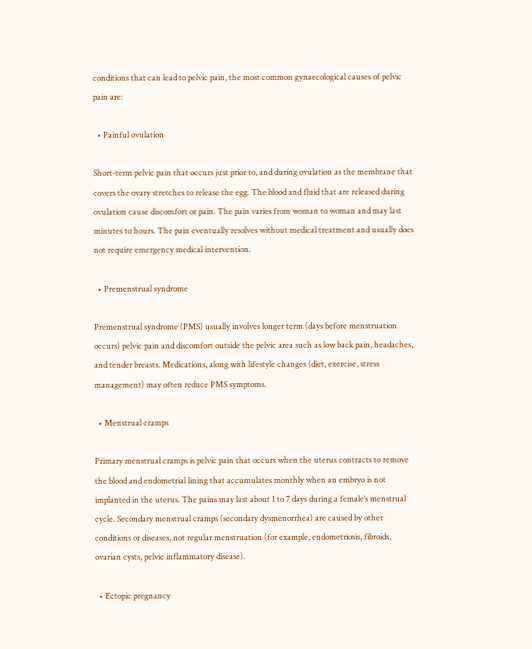conditions that can lead to pelvic pain, the most common gynaecological causes of pelvic pain are:

  • Painful ovulation

Short-term pelvic pain that occurs just prior to, and during ovulation as the membrane that covers the ovary stretches to release the egg. The blood and fluid that are released during ovulation cause discomfort or pain. The pain varies from woman to woman and may last minutes to hours. The pain eventually resolves without medical treatment and usually does not require emergency medical intervention.

  • Premenstrual syndrome

Premenstrual syndrome (PMS) usually involves longer term (days before menstruation occurs) pelvic pain and discomfort outside the pelvic area such as low back pain, headaches, and tender breasts. Medications, along with lifestyle changes (diet, exercise, stress management) may often reduce PMS symptoms.

  • Menstrual cramps

Primary menstrual cramps is pelvic pain that occurs when the uterus contracts to remove the blood and endometrial lining that accumulates monthly when an embryo is not implanted in the uterus. The pains may last about 1 to 7 days during a female’s menstrual cycle. Secondary menstrual cramps (secondary dysmenorrhea) are caused by other conditions or diseases, not regular menstruation (for example, endometriosis, fibroids, ovarian cysts, pelvic inflammatory disease).

  • Ectopic pregnancy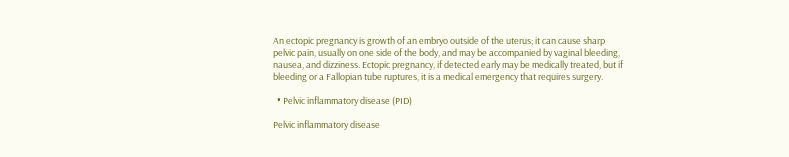An ectopic pregnancy is growth of an embryo outside of the uterus; it can cause sharp pelvic pain, usually on one side of the body, and may be accompanied by vaginal bleeding, nausea, and dizziness. Ectopic pregnancy, if detected early may be medically treated, but if bleeding or a Fallopian tube ruptures, it is a medical emergency that requires surgery.

  • Pelvic inflammatory disease (PID)

Pelvic inflammatory disease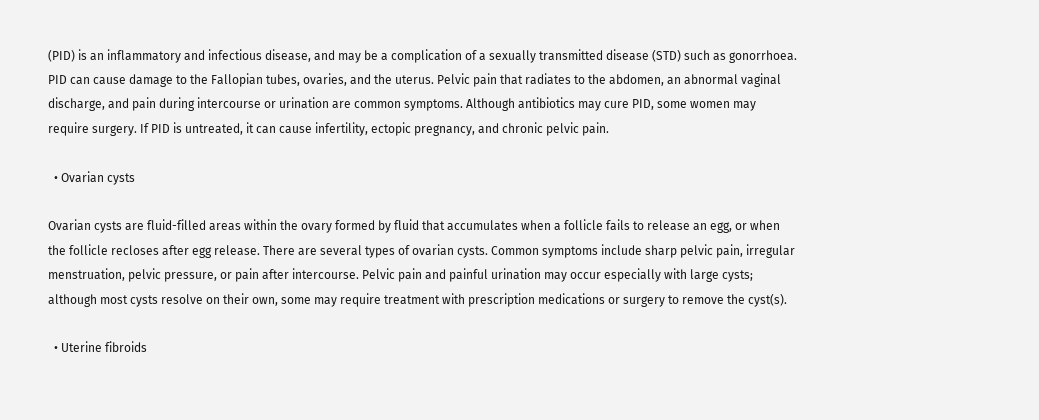(PID) is an inflammatory and infectious disease, and may be a complication of a sexually transmitted disease (STD) such as gonorrhoea. PID can cause damage to the Fallopian tubes, ovaries, and the uterus. Pelvic pain that radiates to the abdomen, an abnormal vaginal discharge, and pain during intercourse or urination are common symptoms. Although antibiotics may cure PID, some women may require surgery. If PID is untreated, it can cause infertility, ectopic pregnancy, and chronic pelvic pain.

  • Ovarian cysts

Ovarian cysts are fluid-filled areas within the ovary formed by fluid that accumulates when a follicle fails to release an egg, or when the follicle recloses after egg release. There are several types of ovarian cysts. Common symptoms include sharp pelvic pain, irregular menstruation, pelvic pressure, or pain after intercourse. Pelvic pain and painful urination may occur especially with large cysts; although most cysts resolve on their own, some may require treatment with prescription medications or surgery to remove the cyst(s).

  • Uterine fibroids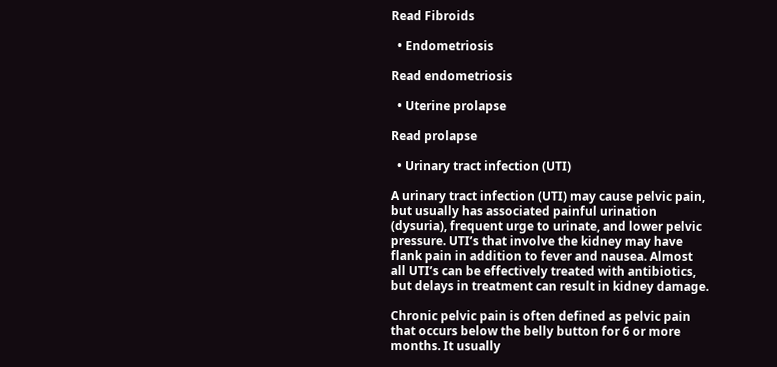Read Fibroids

  • Endometriosis

Read endometriosis

  • Uterine prolapse

Read prolapse

  • Urinary tract infection (UTI)

A urinary tract infection (UTI) may cause pelvic pain, but usually has associated painful urination (dysuria), frequent urge to urinate, and lower pelvic pressure. UTI’s that involve the kidney may have flank pain in addition to fever and nausea. Almost all UTI’s can be effectively treated with antibiotics, but delays in treatment can result in kidney damage.

Chronic pelvic pain is often defined as pelvic pain that occurs below the belly button for 6 or more months. It usually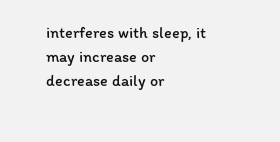interferes with sleep, it may increase or decrease daily or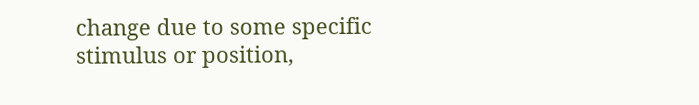change due to some specific stimulus or position,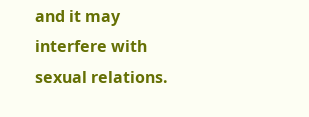and it may interfere with sexual relations.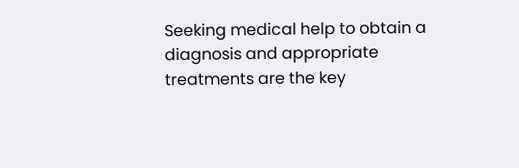Seeking medical help to obtain a diagnosis and appropriate treatments are the key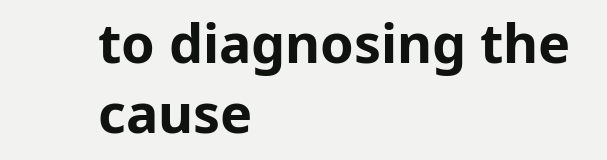to diagnosing the cause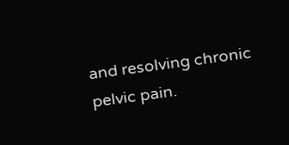and resolving chronic pelvic pain.